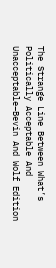The Strange Line Between What’s Politically Acceptable And Unacceptable–Bevin And Wolf Edition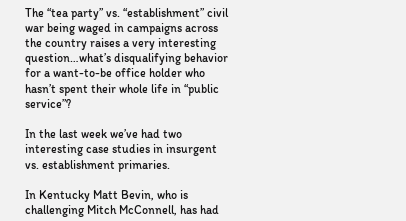The “tea party” vs. “establishment” civil war being waged in campaigns across the country raises a very interesting question…what’s disqualifying behavior for a want-to-be office holder who hasn’t spent their whole life in “public service”?

In the last week we’ve had two interesting case studies in insurgent vs. establishment primaries.

In Kentucky Matt Bevin, who is challenging Mitch McConnell, has had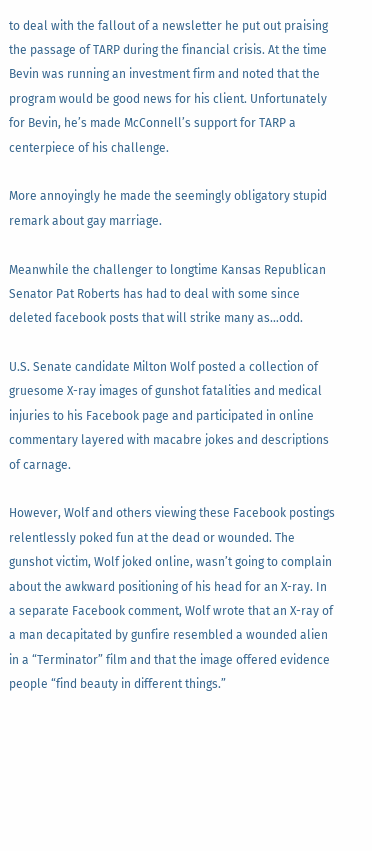to deal with the fallout of a newsletter he put out praising the passage of TARP during the financial crisis. At the time Bevin was running an investment firm and noted that the program would be good news for his client. Unfortunately for Bevin, he’s made McConnell’s support for TARP a centerpiece of his challenge.

More annoyingly he made the seemingly obligatory stupid remark about gay marriage.

Meanwhile the challenger to longtime Kansas Republican Senator Pat Roberts has had to deal with some since deleted facebook posts that will strike many as…odd.

U.S. Senate candidate Milton Wolf posted a collection of gruesome X-ray images of gunshot fatalities and medical injuries to his Facebook page and participated in online commentary layered with macabre jokes and descriptions of carnage.

However, Wolf and others viewing these Facebook postings relentlessly poked fun at the dead or wounded. The gunshot victim, Wolf joked online, wasn’t going to complain about the awkward positioning of his head for an X-ray. In a separate Facebook comment, Wolf wrote that an X-ray of a man decapitated by gunfire resembled a wounded alien in a “Terminator” film and that the image offered evidence people “find beauty in different things.”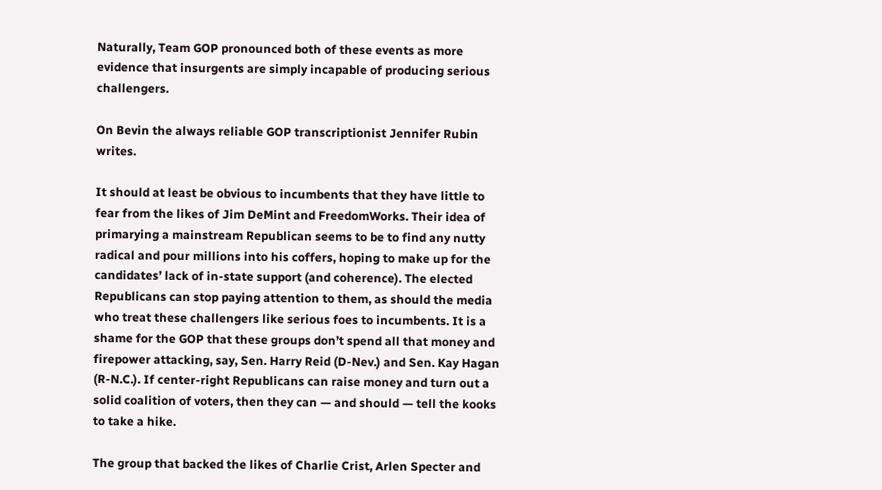Naturally, Team GOP pronounced both of these events as more evidence that insurgents are simply incapable of producing serious challengers.

On Bevin the always reliable GOP transcriptionist Jennifer Rubin writes.

It should at least be obvious to incumbents that they have little to fear from the likes of Jim DeMint and FreedomWorks. Their idea of primarying a mainstream Republican seems to be to find any nutty radical and pour millions into his coffers, hoping to make up for the candidates’ lack of in-state support (and coherence). The elected Republicans can stop paying attention to them, as should the media who treat these challengers like serious foes to incumbents. It is a shame for the GOP that these groups don’t spend all that money and firepower attacking, say, Sen. Harry Reid (D-Nev.) and Sen. Kay Hagan (R-N.C.). If center-right Republicans can raise money and turn out a solid coalition of voters, then they can — and should — tell the kooks to take a hike.

The group that backed the likes of Charlie Crist, Arlen Specter and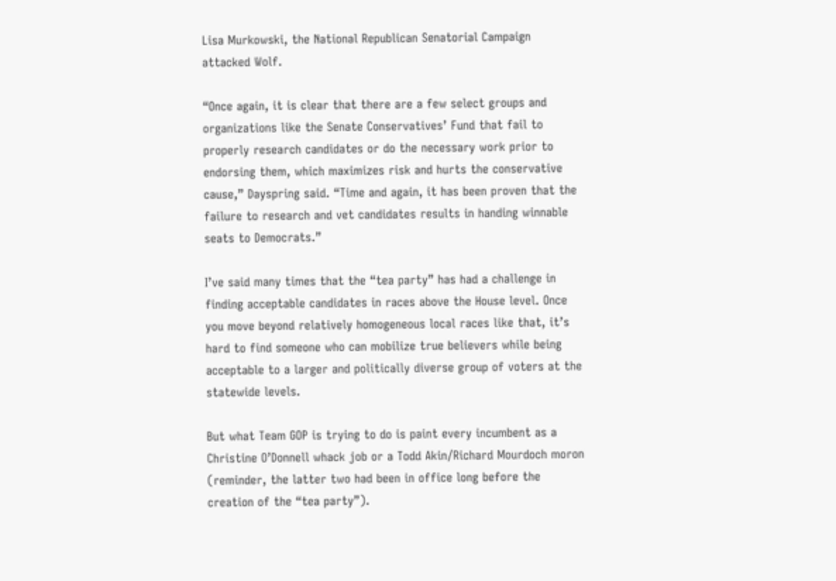Lisa Murkowski, the National Republican Senatorial Campaign attacked Wolf.

“Once again, it is clear that there are a few select groups and organizations like the Senate Conservatives’ Fund that fail to properly research candidates or do the necessary work prior to endorsing them, which maximizes risk and hurts the conservative cause,” Dayspring said. “Time and again, it has been proven that the failure to research and vet candidates results in handing winnable seats to Democrats.”

I’ve said many times that the “tea party” has had a challenge in finding acceptable candidates in races above the House level. Once you move beyond relatively homogeneous local races like that, it’s hard to find someone who can mobilize true believers while being acceptable to a larger and politically diverse group of voters at the statewide levels.

But what Team GOP is trying to do is paint every incumbent as a Christine O’Donnell whack job or a Todd Akin/Richard Mourdoch moron (reminder, the latter two had been in office long before the creation of the “tea party”).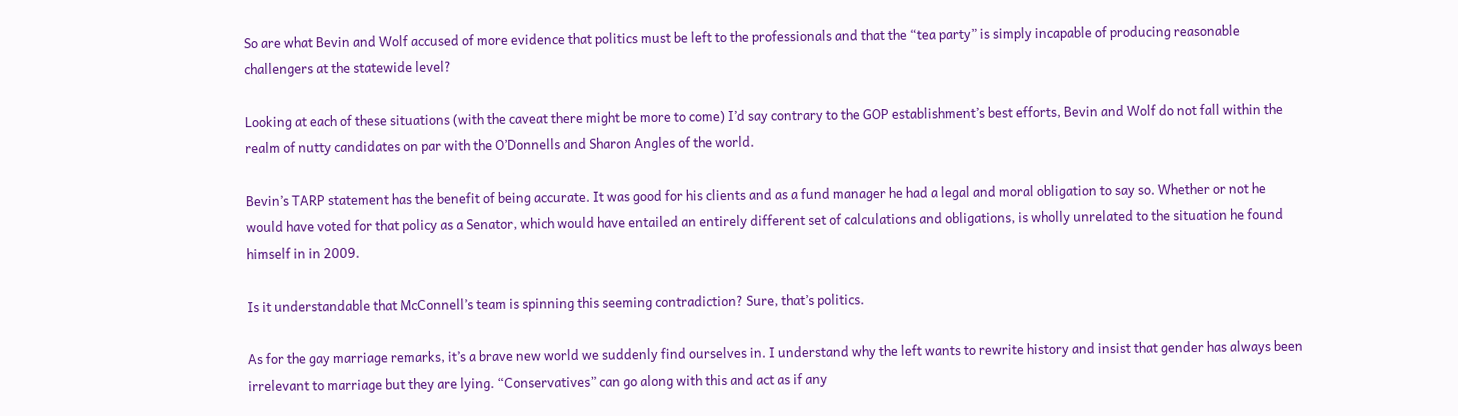So are what Bevin and Wolf accused of more evidence that politics must be left to the professionals and that the “tea party” is simply incapable of producing reasonable challengers at the statewide level?

Looking at each of these situations (with the caveat there might be more to come) I’d say contrary to the GOP establishment’s best efforts, Bevin and Wolf do not fall within the realm of nutty candidates on par with the O’Donnells and Sharon Angles of the world.

Bevin’s TARP statement has the benefit of being accurate. It was good for his clients and as a fund manager he had a legal and moral obligation to say so. Whether or not he would have voted for that policy as a Senator, which would have entailed an entirely different set of calculations and obligations, is wholly unrelated to the situation he found himself in in 2009.

Is it understandable that McConnell’s team is spinning this seeming contradiction? Sure, that’s politics.

As for the gay marriage remarks, it’s a brave new world we suddenly find ourselves in. I understand why the left wants to rewrite history and insist that gender has always been irrelevant to marriage but they are lying. “Conservatives” can go along with this and act as if any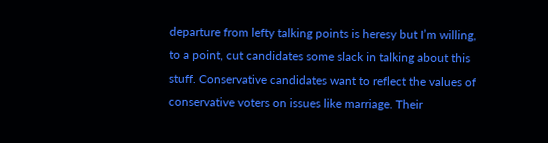departure from lefty talking points is heresy but I’m willing, to a point, cut candidates some slack in talking about this stuff. Conservative candidates want to reflect the values of conservative voters on issues like marriage. Their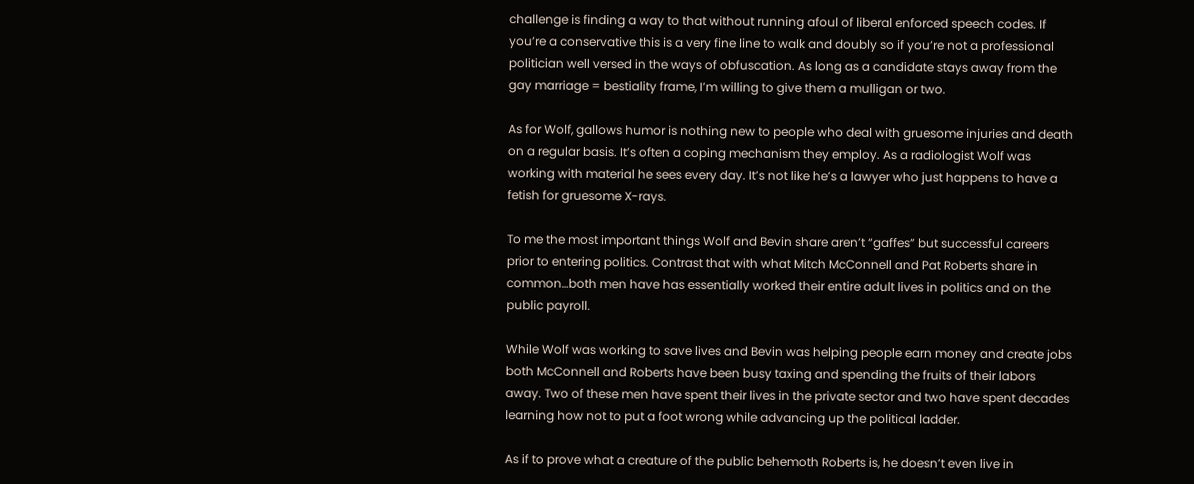challenge is finding a way to that without running afoul of liberal enforced speech codes. If you’re a conservative this is a very fine line to walk and doubly so if you’re not a professional politician well versed in the ways of obfuscation. As long as a candidate stays away from the gay marriage = bestiality frame, I’m willing to give them a mulligan or two.

As for Wolf, gallows humor is nothing new to people who deal with gruesome injuries and death on a regular basis. It’s often a coping mechanism they employ. As a radiologist Wolf was working with material he sees every day. It’s not like he’s a lawyer who just happens to have a fetish for gruesome X-rays.

To me the most important things Wolf and Bevin share aren’t “gaffes” but successful careers prior to entering politics. Contrast that with what Mitch McConnell and Pat Roberts share in common…both men have has essentially worked their entire adult lives in politics and on the public payroll.

While Wolf was working to save lives and Bevin was helping people earn money and create jobs both McConnell and Roberts have been busy taxing and spending the fruits of their labors away. Two of these men have spent their lives in the private sector and two have spent decades learning how not to put a foot wrong while advancing up the political ladder.

As if to prove what a creature of the public behemoth Roberts is, he doesn’t even live in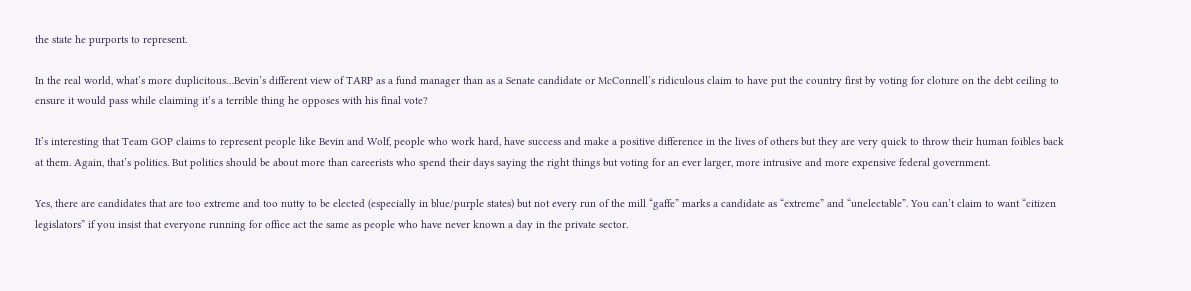the state he purports to represent.

In the real world, what’s more duplicitous…Bevin’s different view of TARP as a fund manager than as a Senate candidate or McConnell’s ridiculous claim to have put the country first by voting for cloture on the debt ceiling to ensure it would pass while claiming it’s a terrible thing he opposes with his final vote?

It’s interesting that Team GOP claims to represent people like Bevin and Wolf, people who work hard, have success and make a positive difference in the lives of others but they are very quick to throw their human foibles back at them. Again, that’s politics. But politics should be about more than careerists who spend their days saying the right things but voting for an ever larger, more intrusive and more expensive federal government.

Yes, there are candidates that are too extreme and too nutty to be elected (especially in blue/purple states) but not every run of the mill “gaffe” marks a candidate as “extreme” and “unelectable”. You can’t claim to want “citizen legislators” if you insist that everyone running for office act the same as people who have never known a day in the private sector.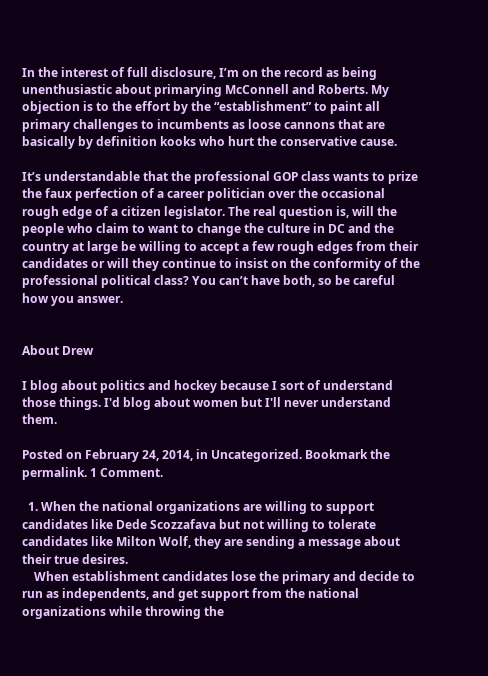In the interest of full disclosure, I’m on the record as being unenthusiastic about primarying McConnell and Roberts. My objection is to the effort by the “establishment” to paint all primary challenges to incumbents as loose cannons that are basically by definition kooks who hurt the conservative cause.

It’s understandable that the professional GOP class wants to prize the faux perfection of a career politician over the occasional rough edge of a citizen legislator. The real question is, will the people who claim to want to change the culture in DC and the country at large be willing to accept a few rough edges from their candidates or will they continue to insist on the conformity of the professional political class? You can’t have both, so be careful how you answer.


About Drew

I blog about politics and hockey because I sort of understand those things. I'd blog about women but I'll never understand them.

Posted on February 24, 2014, in Uncategorized. Bookmark the permalink. 1 Comment.

  1. When the national organizations are willing to support candidates like Dede Scozzafava but not willing to tolerate candidates like Milton Wolf, they are sending a message about their true desires.
    When establishment candidates lose the primary and decide to run as independents, and get support from the national organizations while throwing the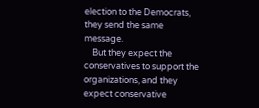election to the Democrats, they send the same message.
    But they expect the conservatives to support the organizations, and they expect conservative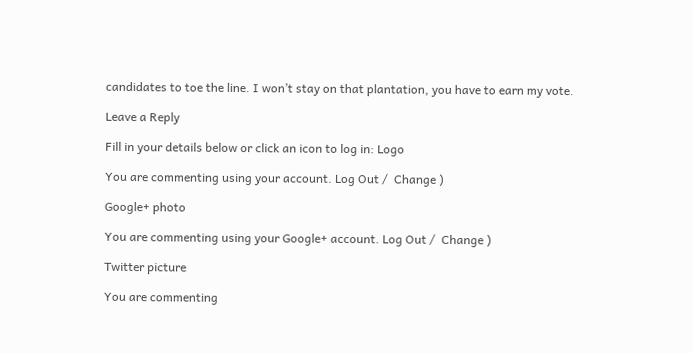candidates to toe the line. I won’t stay on that plantation, you have to earn my vote.

Leave a Reply

Fill in your details below or click an icon to log in: Logo

You are commenting using your account. Log Out /  Change )

Google+ photo

You are commenting using your Google+ account. Log Out /  Change )

Twitter picture

You are commenting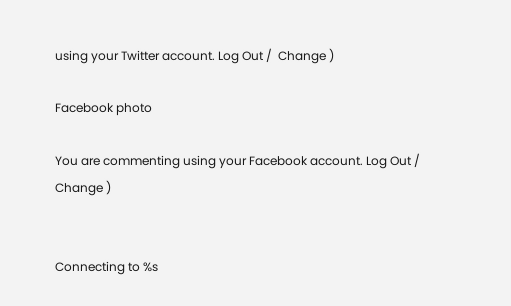using your Twitter account. Log Out /  Change )

Facebook photo

You are commenting using your Facebook account. Log Out /  Change )


Connecting to %s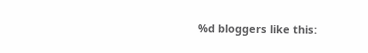%d bloggers like this: